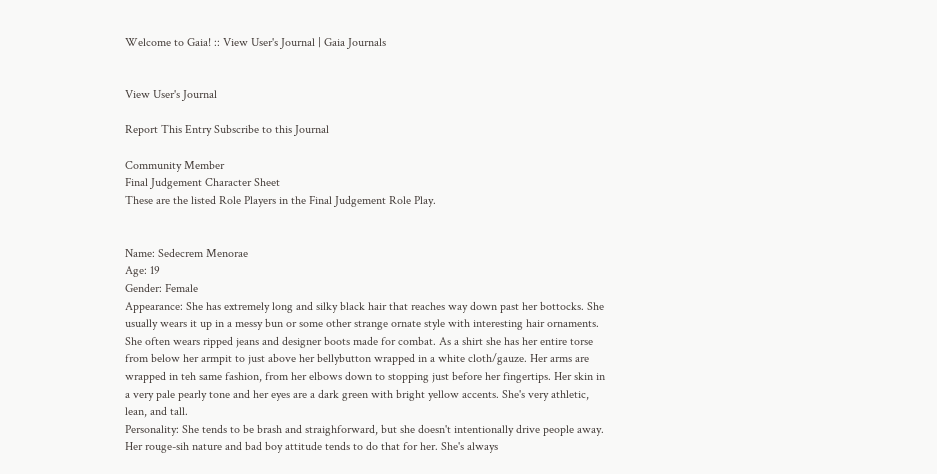Welcome to Gaia! :: View User's Journal | Gaia Journals


View User's Journal

Report This Entry Subscribe to this Journal

Community Member
Final Judgement Character Sheet
These are the listed Role Players in the Final Judgement Role Play.


Name: Sedecrem Menorae
Age: 19
Gender: Female
Appearance: She has extremely long and silky black hair that reaches way down past her bottocks. She usually wears it up in a messy bun or some other strange ornate style with interesting hair ornaments. She often wears ripped jeans and designer boots made for combat. As a shirt she has her entire torse from below her armpit to just above her bellybutton wrapped in a white cloth/gauze. Her arms are wrapped in teh same fashion, from her elbows down to stopping just before her fingertips. Her skin in a very pale pearly tone and her eyes are a dark green with bright yellow accents. She's very athletic, lean, and tall.
Personality: She tends to be brash and straighforward, but she doesn't intentionally drive people away. Her rouge-sih nature and bad boy attitude tends to do that for her. She's always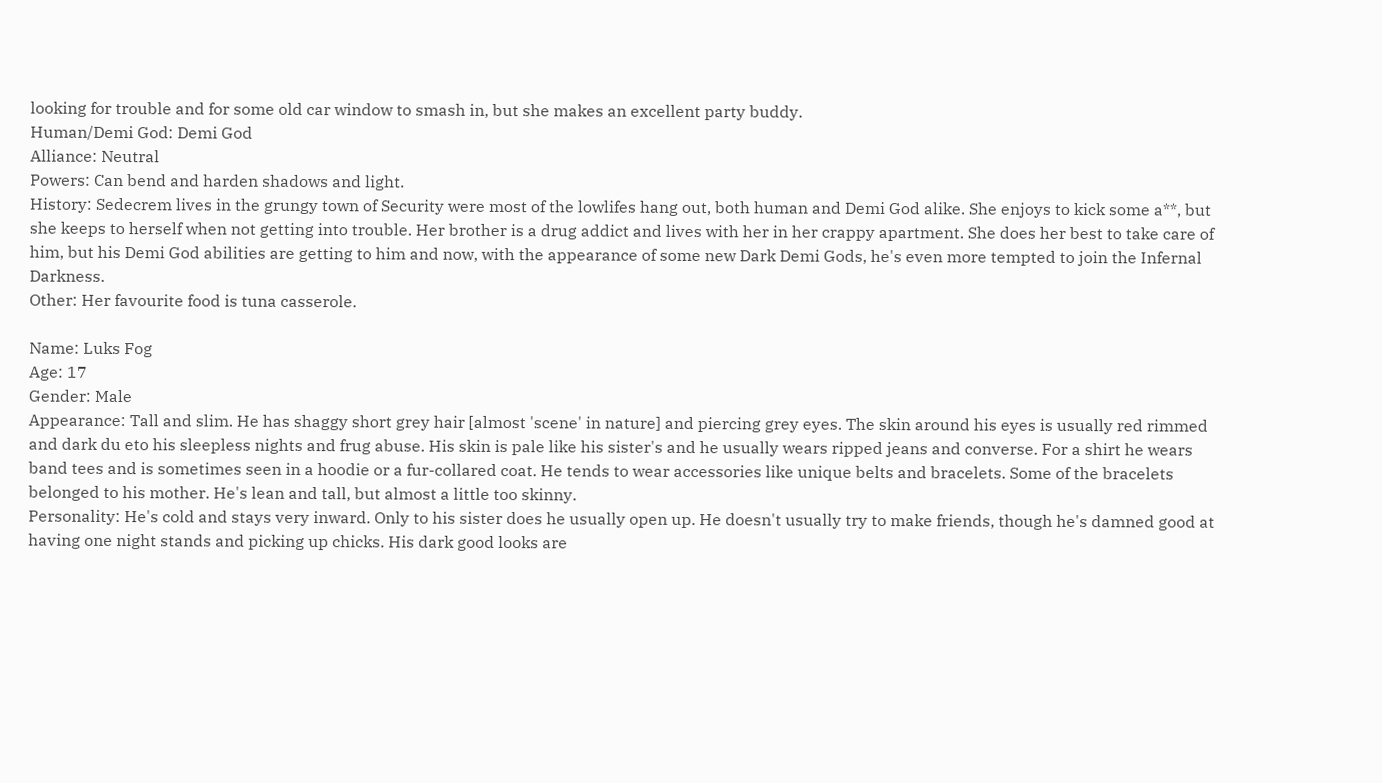looking for trouble and for some old car window to smash in, but she makes an excellent party buddy.
Human/Demi God: Demi God
Alliance: Neutral
Powers: Can bend and harden shadows and light.
History: Sedecrem lives in the grungy town of Security were most of the lowlifes hang out, both human and Demi God alike. She enjoys to kick some a**, but she keeps to herself when not getting into trouble. Her brother is a drug addict and lives with her in her crappy apartment. She does her best to take care of him, but his Demi God abilities are getting to him and now, with the appearance of some new Dark Demi Gods, he's even more tempted to join the Infernal Darkness.
Other: Her favourite food is tuna casserole.

Name: Luks Fog
Age: 17
Gender: Male
Appearance: Tall and slim. He has shaggy short grey hair [almost 'scene' in nature] and piercing grey eyes. The skin around his eyes is usually red rimmed and dark du eto his sleepless nights and frug abuse. His skin is pale like his sister's and he usually wears ripped jeans and converse. For a shirt he wears band tees and is sometimes seen in a hoodie or a fur-collared coat. He tends to wear accessories like unique belts and bracelets. Some of the bracelets belonged to his mother. He's lean and tall, but almost a little too skinny.
Personality: He's cold and stays very inward. Only to his sister does he usually open up. He doesn't usually try to make friends, though he's damned good at having one night stands and picking up chicks. His dark good looks are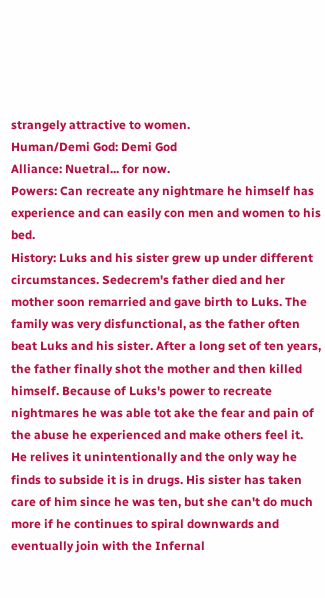strangely attractive to women.
Human/Demi God: Demi God
Alliance: Nuetral... for now.
Powers: Can recreate any nightmare he himself has experience and can easily con men and women to his bed.
History: Luks and his sister grew up under different circumstances. Sedecrem's father died and her mother soon remarried and gave birth to Luks. The family was very disfunctional, as the father often beat Luks and his sister. After a long set of ten years, the father finally shot the mother and then killed himself. Because of Luks's power to recreate nightmares he was able tot ake the fear and pain of the abuse he experienced and make others feel it. He relives it unintentionally and the only way he finds to subside it is in drugs. His sister has taken care of him since he was ten, but she can't do much more if he continues to spiral downwards and eventually join with the Infernal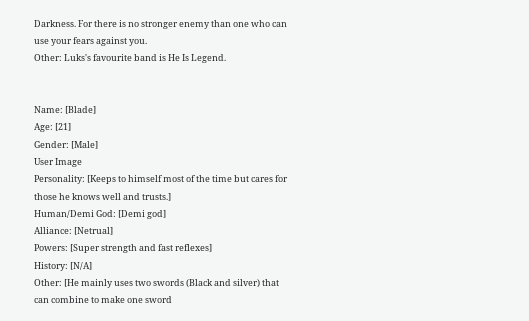Darkness. For there is no stronger enemy than one who can use your fears against you.
Other: Luks's favourite band is He Is Legend.


Name: [Blade]
Age: [21]
Gender: [Male]
User Image
Personality: [Keeps to himself most of the time but cares for those he knows well and trusts.]
Human/Demi God: [Demi god]
Alliance: [Netrual]
Powers: [Super strength and fast reflexes]
History: [N/A]
Other: [He mainly uses two swords (Black and silver) that can combine to make one sword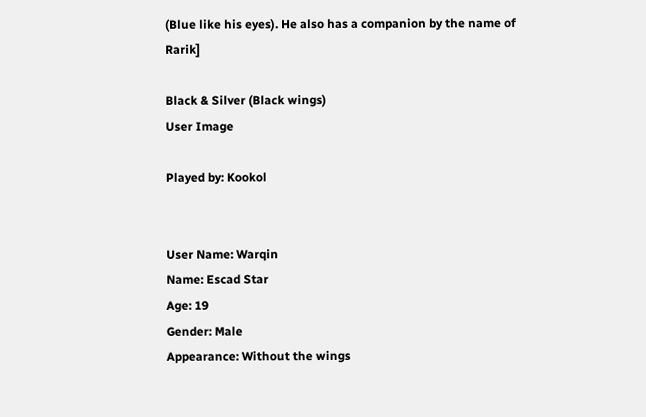(Blue like his eyes). He also has a companion by the name of Rarik]

Black & Silver (Black wings)
User Image

Played by: Kookol


User Name: Warqin
Name: Escad Star
Age: 19
Gender: Male
Appearance: Without the wings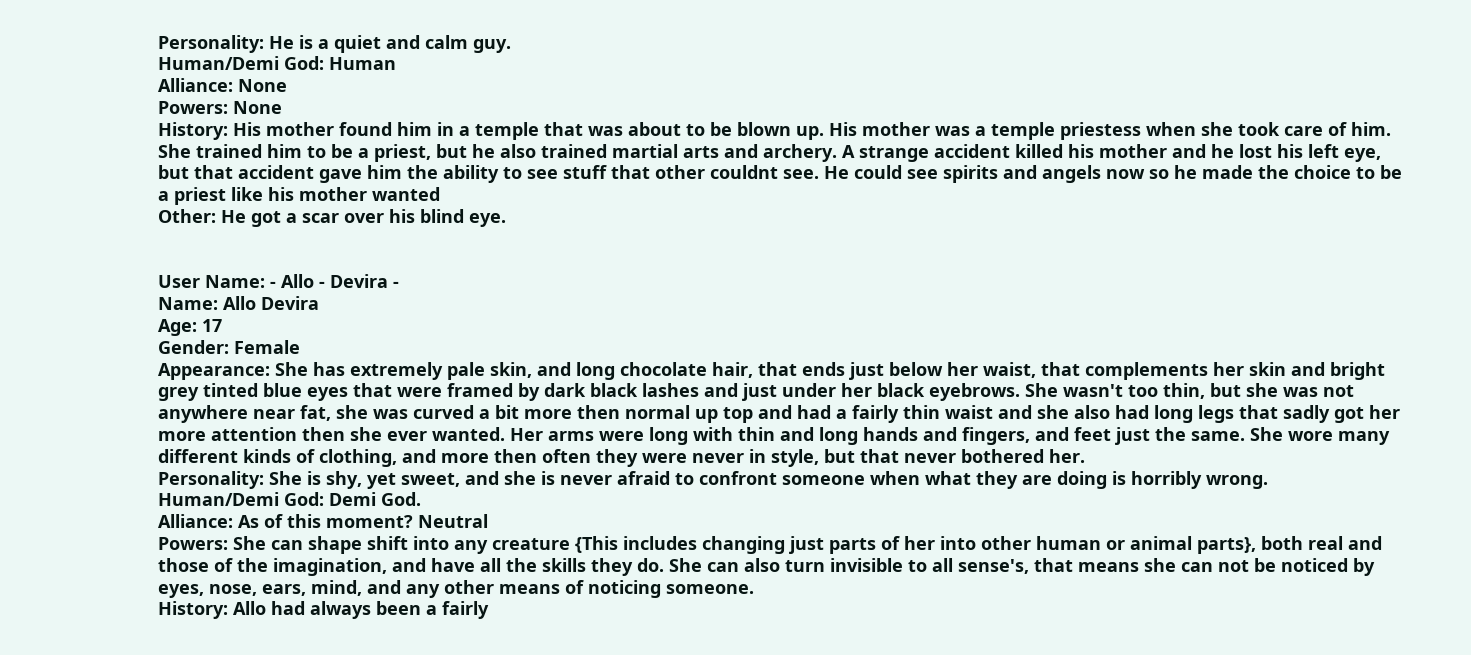Personality: He is a quiet and calm guy.
Human/Demi God: Human
Alliance: None
Powers: None
History: His mother found him in a temple that was about to be blown up. His mother was a temple priestess when she took care of him. She trained him to be a priest, but he also trained martial arts and archery. A strange accident killed his mother and he lost his left eye, but that accident gave him the ability to see stuff that other couldnt see. He could see spirits and angels now so he made the choice to be a priest like his mother wanted
Other: He got a scar over his blind eye.


User Name: - Allo - Devira -
Name: Allo Devira
Age: 17
Gender: Female
Appearance: She has extremely pale skin, and long chocolate hair, that ends just below her waist, that complements her skin and bright grey tinted blue eyes that were framed by dark black lashes and just under her black eyebrows. She wasn't too thin, but she was not anywhere near fat, she was curved a bit more then normal up top and had a fairly thin waist and she also had long legs that sadly got her more attention then she ever wanted. Her arms were long with thin and long hands and fingers, and feet just the same. She wore many different kinds of clothing, and more then often they were never in style, but that never bothered her.
Personality: She is shy, yet sweet, and she is never afraid to confront someone when what they are doing is horribly wrong.
Human/Demi God: Demi God.
Alliance: As of this moment? Neutral
Powers: She can shape shift into any creature {This includes changing just parts of her into other human or animal parts}, both real and those of the imagination, and have all the skills they do. She can also turn invisible to all sense's, that means she can not be noticed by eyes, nose, ears, mind, and any other means of noticing someone.
History: Allo had always been a fairly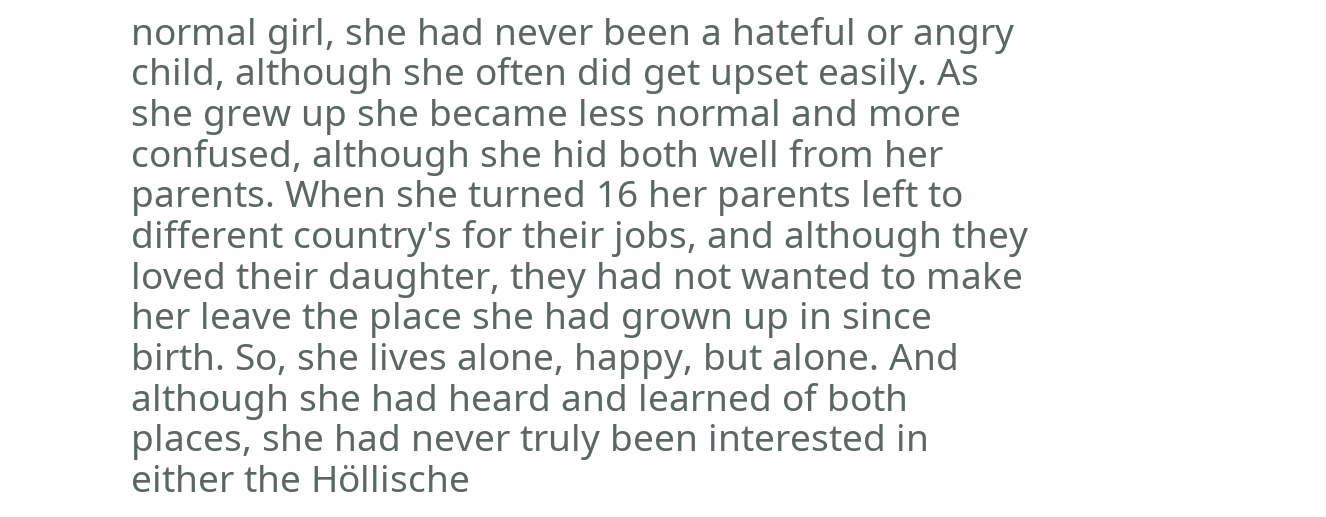normal girl, she had never been a hateful or angry child, although she often did get upset easily. As she grew up she became less normal and more confused, although she hid both well from her parents. When she turned 16 her parents left to different country's for their jobs, and although they loved their daughter, they had not wanted to make her leave the place she had grown up in since birth. So, she lives alone, happy, but alone. And although she had heard and learned of both places, she had never truly been interested in either the Höllische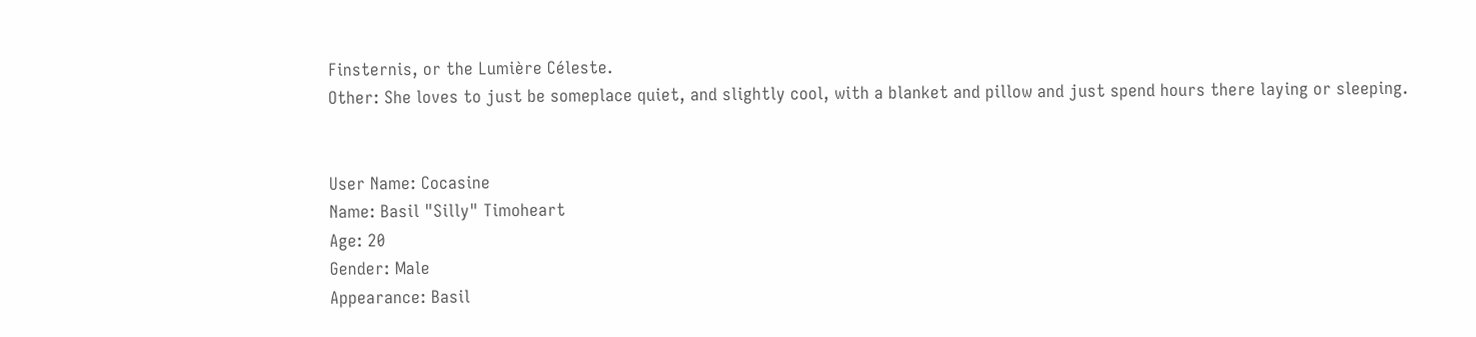Finsternis, or the Lumière Céleste.
Other: She loves to just be someplace quiet, and slightly cool, with a blanket and pillow and just spend hours there laying or sleeping.


User Name: Cocasine
Name: Basil "Silly" Timoheart
Age: 20
Gender: Male
Appearance: Basil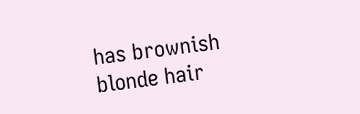has brownish blonde hair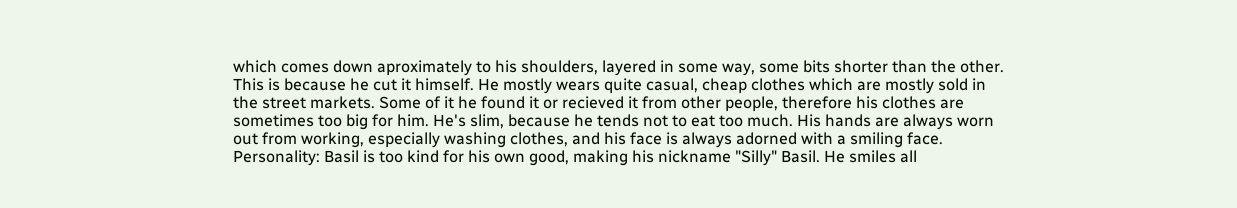which comes down aproximately to his shoulders, layered in some way, some bits shorter than the other. This is because he cut it himself. He mostly wears quite casual, cheap clothes which are mostly sold in the street markets. Some of it he found it or recieved it from other people, therefore his clothes are sometimes too big for him. He's slim, because he tends not to eat too much. His hands are always worn out from working, especially washing clothes, and his face is always adorned with a smiling face.
Personality: Basil is too kind for his own good, making his nickname "Silly" Basil. He smiles all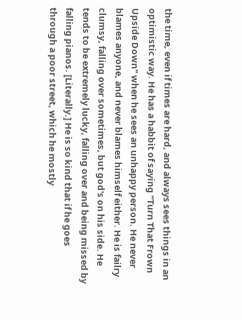the time, even if times are hard, and always sees things in an optimistic way. He has a habbit of saying "Turn That Frown Upside Down" when he sees an unhappy person. He never blames anyone, and never blames himself either. He is failry clumsy, falling over sometimes, but god's on his side. He tends to be extremely lucky, falling over and being missed by falling pianos. [Literally.] He is so kind that if he goes through a poor street, which he mostly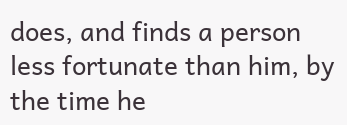does, and finds a person less fortunate than him, by the time he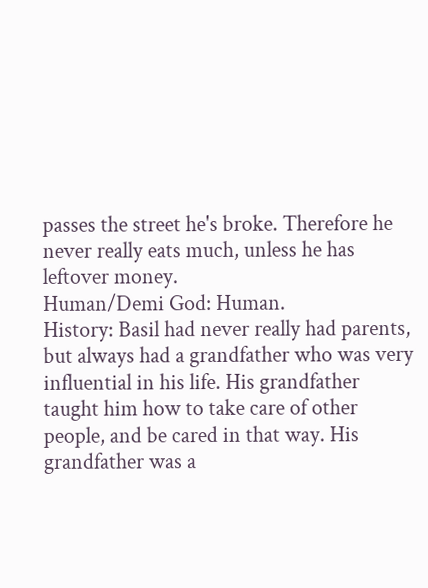passes the street he's broke. Therefore he never really eats much, unless he has leftover money.
Human/Demi God: Human.
History: Basil had never really had parents, but always had a grandfather who was very influential in his life. His grandfather taught him how to take care of other people, and be cared in that way. His grandfather was a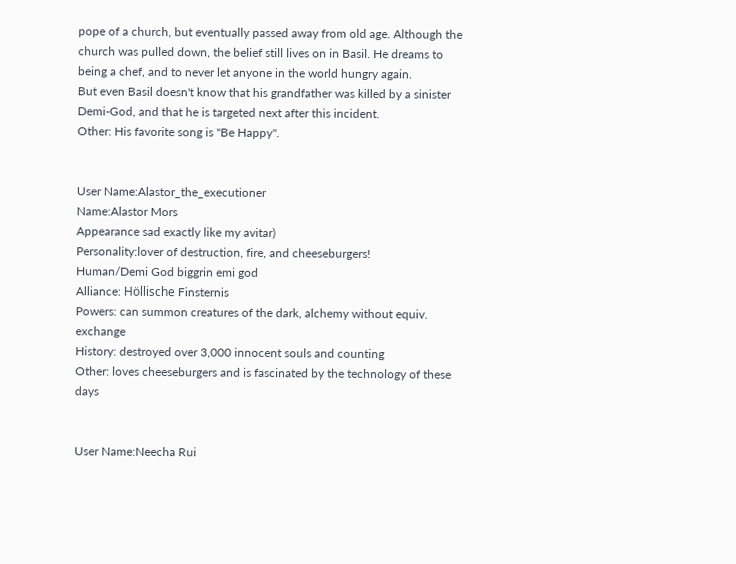pope of a church, but eventually passed away from old age. Although the church was pulled down, the belief still lives on in Basil. He dreams to being a chef, and to never let anyone in the world hungry again.
But even Basil doesn't know that his grandfather was killed by a sinister Demi-God, and that he is targeted next after this incident.
Other: His favorite song is "Be Happy".


User Name:Alastor_the_executioner
Name:Alastor Mors
Appearance sad exactly like my avitar)
Personality:lover of destruction, fire, and cheeseburgers!
Human/Demi God biggrin emi god
Alliance: Höllische Finsternis
Powers: can summon creatures of the dark, alchemy without equiv. exchange
History: destroyed over 3,000 innocent souls and counting
Other: loves cheeseburgers and is fascinated by the technology of these days


User Name:Neecha Rui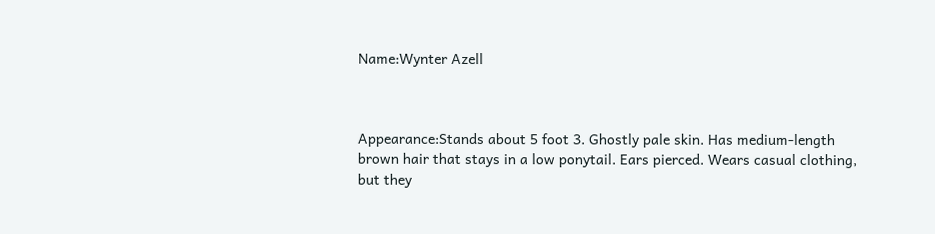Name:Wynter Azell



Appearance:Stands about 5 foot 3. Ghostly pale skin. Has medium-length brown hair that stays in a low ponytail. Ears pierced. Wears casual clothing, but they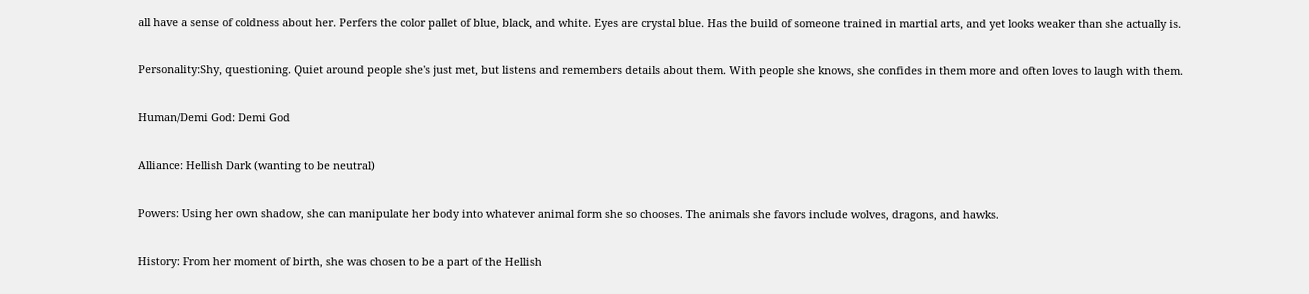all have a sense of coldness about her. Perfers the color pallet of blue, black, and white. Eyes are crystal blue. Has the build of someone trained in martial arts, and yet looks weaker than she actually is.

Personality:Shy, questioning. Quiet around people she's just met, but listens and remembers details about them. With people she knows, she confides in them more and often loves to laugh with them.

Human/Demi God: Demi God

Alliance: Hellish Dark (wanting to be neutral)

Powers: Using her own shadow, she can manipulate her body into whatever animal form she so chooses. The animals she favors include wolves, dragons, and hawks.

History: From her moment of birth, she was chosen to be a part of the Hellish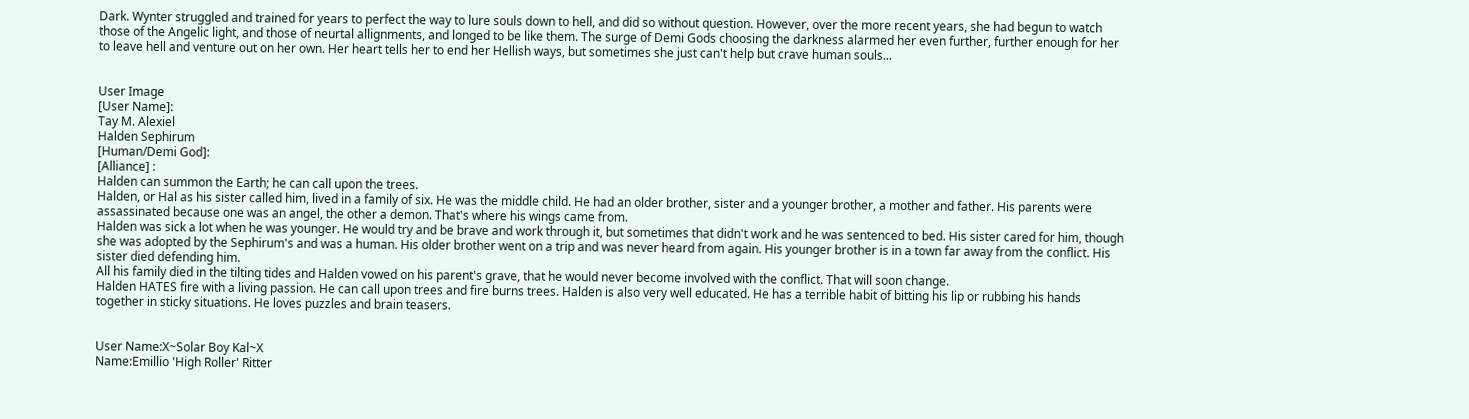Dark. Wynter struggled and trained for years to perfect the way to lure souls down to hell, and did so without question. However, over the more recent years, she had begun to watch those of the Angelic light, and those of neurtal allignments, and longed to be like them. The surge of Demi Gods choosing the darkness alarmed her even further, further enough for her to leave hell and venture out on her own. Her heart tells her to end her Hellish ways, but sometimes she just can't help but crave human souls...


User Image
[User Name]:
Tay M. Alexiel
Halden Sephirum
[Human/Demi God]:
[Alliance] :
Halden can summon the Earth; he can call upon the trees.
Halden, or Hal as his sister called him, lived in a family of six. He was the middle child. He had an older brother, sister and a younger brother, a mother and father. His parents were assassinated because one was an angel, the other a demon. That's where his wings came from.
Halden was sick a lot when he was younger. He would try and be brave and work through it, but sometimes that didn't work and he was sentenced to bed. His sister cared for him, though she was adopted by the Sephirum's and was a human. His older brother went on a trip and was never heard from again. His younger brother is in a town far away from the conflict. His sister died defending him.
All his family died in the tilting tides and Halden vowed on his parent's grave, that he would never become involved with the conflict. That will soon change.
Halden HATES fire with a living passion. He can call upon trees and fire burns trees. Halden is also very well educated. He has a terrible habit of bitting his lip or rubbing his hands together in sticky situations. He loves puzzles and brain teasers.


User Name:X~Solar Boy Kal~X
Name:Emillio 'High Roller' Ritter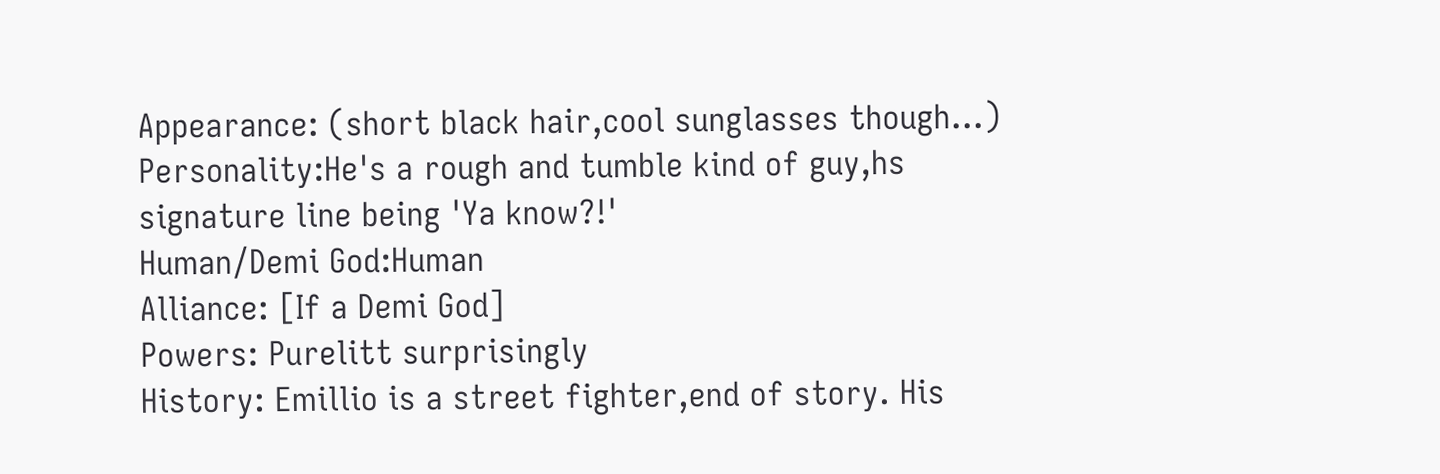Appearance: (short black hair,cool sunglasses though...)
Personality:He's a rough and tumble kind of guy,hs signature line being 'Ya know?!'
Human/Demi God:Human
Alliance: [If a Demi God]
Powers: Purelitt surprisingly
History: Emillio is a street fighter,end of story. His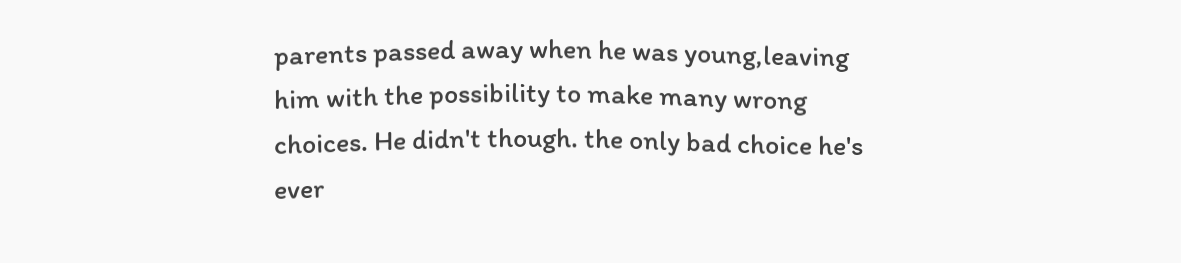parents passed away when he was young,leaving him with the possibility to make many wrong choices. He didn't though. the only bad choice he's ever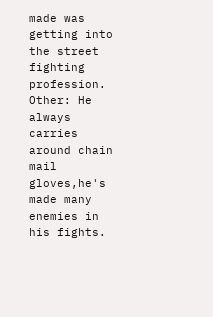made was getting into the street fighting profession.
Other: He always carries around chain mail gloves,he's made many enemies in his fights.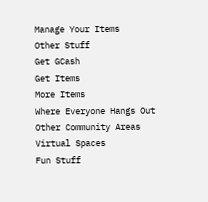Manage Your Items
Other Stuff
Get GCash
Get Items
More Items
Where Everyone Hangs Out
Other Community Areas
Virtual Spaces
Fun Stuff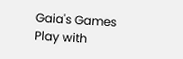Gaia's Games
Play with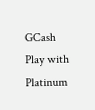GCash
Play with Platinum